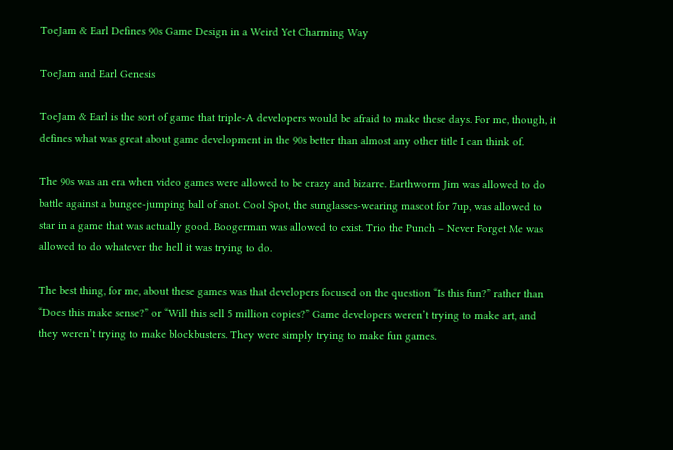ToeJam & Earl Defines 90s Game Design in a Weird Yet Charming Way

ToeJam and Earl Genesis

ToeJam & Earl is the sort of game that triple-A developers would be afraid to make these days. For me, though, it defines what was great about game development in the 90s better than almost any other title I can think of.

The 90s was an era when video games were allowed to be crazy and bizarre. Earthworm Jim was allowed to do battle against a bungee-jumping ball of snot. Cool Spot, the sunglasses-wearing mascot for 7up, was allowed to star in a game that was actually good. Boogerman was allowed to exist. Trio the Punch – Never Forget Me was allowed to do whatever the hell it was trying to do.

The best thing, for me, about these games was that developers focused on the question “Is this fun?” rather than “Does this make sense?” or “Will this sell 5 million copies?” Game developers weren’t trying to make art, and they weren’t trying to make blockbusters. They were simply trying to make fun games.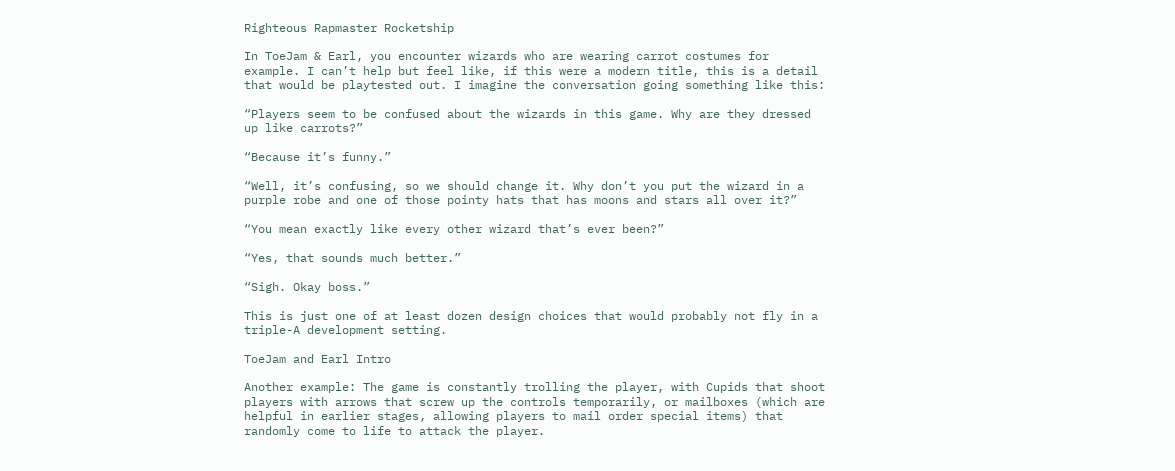Righteous Rapmaster Rocketship

In ToeJam & Earl, you encounter wizards who are wearing carrot costumes for example. I can’t help but feel like, if this were a modern title, this is a detail that would be playtested out. I imagine the conversation going something like this:

“Players seem to be confused about the wizards in this game. Why are they dressed up like carrots?”

“Because it’s funny.”

“Well, it’s confusing, so we should change it. Why don’t you put the wizard in a purple robe and one of those pointy hats that has moons and stars all over it?”

“You mean exactly like every other wizard that’s ever been?”

“Yes, that sounds much better.”

“Sigh. Okay boss.”

This is just one of at least dozen design choices that would probably not fly in a triple-A development setting.

ToeJam and Earl Intro

Another example: The game is constantly trolling the player, with Cupids that shoot players with arrows that screw up the controls temporarily, or mailboxes (which are helpful in earlier stages, allowing players to mail order special items) that randomly come to life to attack the player.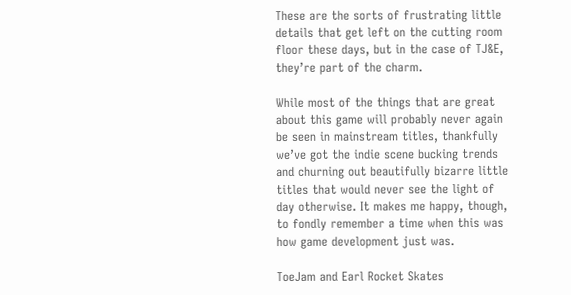These are the sorts of frustrating little details that get left on the cutting room floor these days, but in the case of TJ&E, they’re part of the charm.

While most of the things that are great about this game will probably never again be seen in mainstream titles, thankfully we’ve got the indie scene bucking trends and churning out beautifully bizarre little titles that would never see the light of day otherwise. It makes me happy, though, to fondly remember a time when this was how game development just was.

ToeJam and Earl Rocket Skates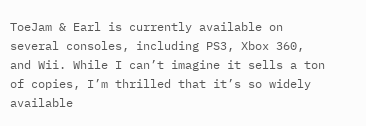ToeJam & Earl is currently available on several consoles, including PS3, Xbox 360, and Wii. While I can’t imagine it sells a ton of copies, I’m thrilled that it’s so widely available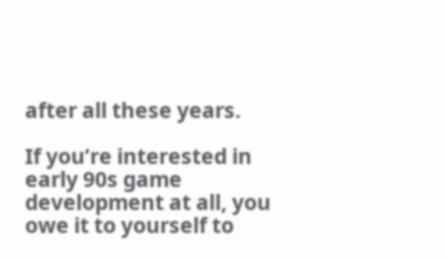after all these years.

If you’re interested in early 90s game development at all, you owe it to yourself to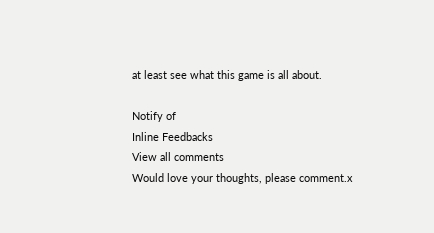at least see what this game is all about.

Notify of
Inline Feedbacks
View all comments
Would love your thoughts, please comment.x